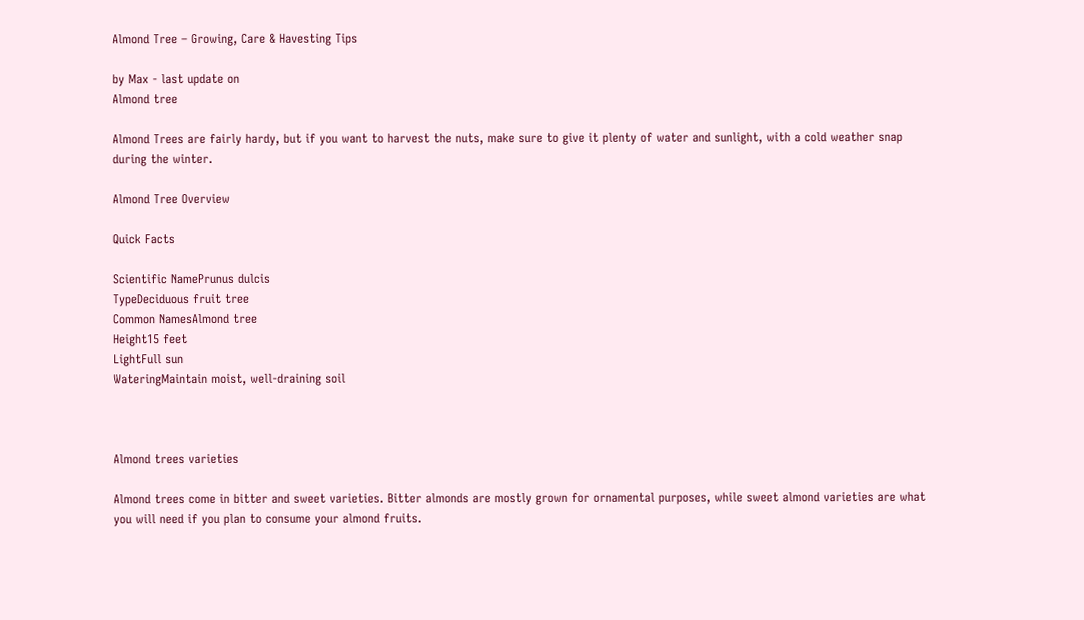Almond Tree – Growing, Care & Havesting Tips

by Max - last update on
Almond tree

Almond Trees are fairly hardy, but if you want to harvest the nuts, make sure to give it plenty of water and sunlight, with a cold weather snap during the winter.

Almond Tree Overview

Quick Facts

Scientific NamePrunus dulcis
TypeDeciduous fruit tree
Common NamesAlmond tree
Height15 feet
LightFull sun
WateringMaintain moist, well-draining soil



Almond trees varieties

Almond trees come in bitter and sweet varieties. Bitter almonds are mostly grown for ornamental purposes, while sweet almond varieties are what you will need if you plan to consume your almond fruits.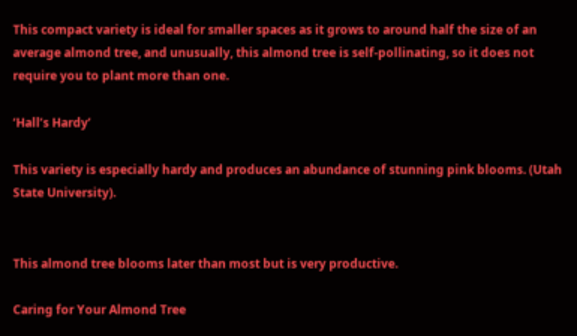This compact variety is ideal for smaller spaces as it grows to around half the size of an average almond tree, and unusually, this almond tree is self-pollinating, so it does not require you to plant more than one.

‘Hall’s Hardy’

This variety is especially hardy and produces an abundance of stunning pink blooms. (Utah State University).


This almond tree blooms later than most but is very productive.

Caring for Your Almond Tree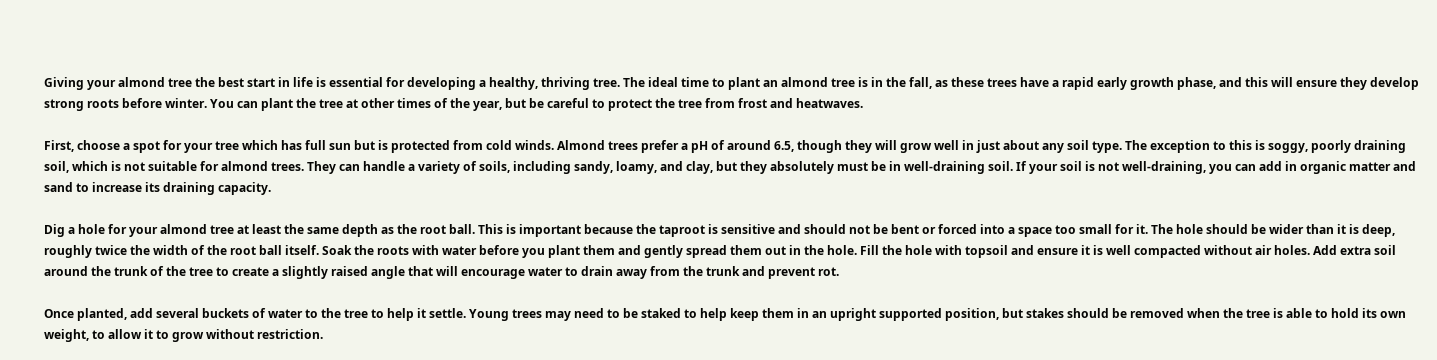Giving your almond tree the best start in life is essential for developing a healthy, thriving tree. The ideal time to plant an almond tree is in the fall, as these trees have a rapid early growth phase, and this will ensure they develop strong roots before winter. You can plant the tree at other times of the year, but be careful to protect the tree from frost and heatwaves.

First, choose a spot for your tree which has full sun but is protected from cold winds. Almond trees prefer a pH of around 6.5, though they will grow well in just about any soil type. The exception to this is soggy, poorly draining soil, which is not suitable for almond trees. They can handle a variety of soils, including sandy, loamy, and clay, but they absolutely must be in well-draining soil. If your soil is not well-draining, you can add in organic matter and sand to increase its draining capacity.

Dig a hole for your almond tree at least the same depth as the root ball. This is important because the taproot is sensitive and should not be bent or forced into a space too small for it. The hole should be wider than it is deep, roughly twice the width of the root ball itself. Soak the roots with water before you plant them and gently spread them out in the hole. Fill the hole with topsoil and ensure it is well compacted without air holes. Add extra soil around the trunk of the tree to create a slightly raised angle that will encourage water to drain away from the trunk and prevent rot.

Once planted, add several buckets of water to the tree to help it settle. Young trees may need to be staked to help keep them in an upright supported position, but stakes should be removed when the tree is able to hold its own weight, to allow it to grow without restriction.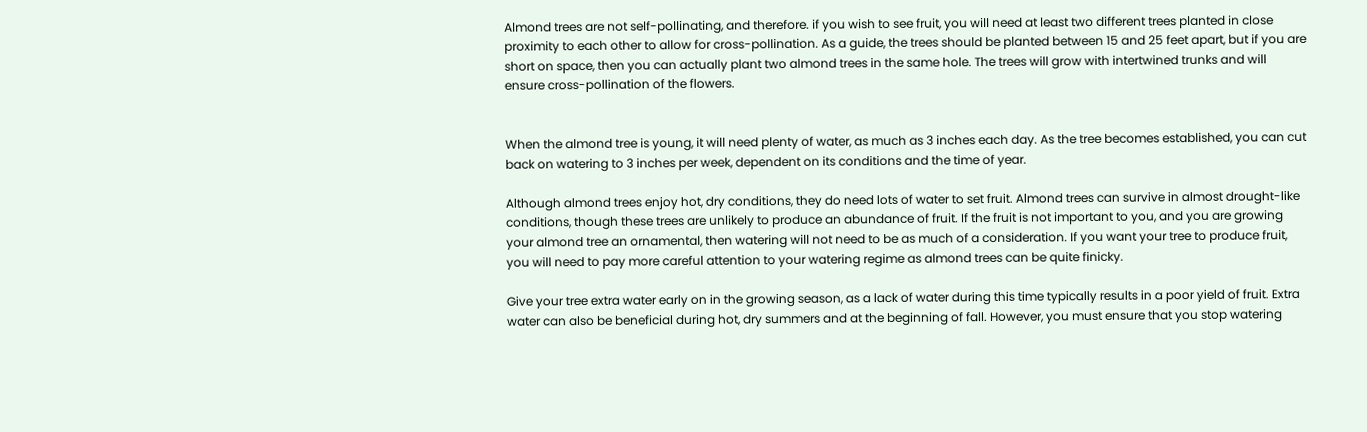Almond trees are not self-pollinating, and therefore. if you wish to see fruit, you will need at least two different trees planted in close proximity to each other to allow for cross-pollination. As a guide, the trees should be planted between 15 and 25 feet apart, but if you are short on space, then you can actually plant two almond trees in the same hole. The trees will grow with intertwined trunks and will ensure cross-pollination of the flowers.


When the almond tree is young, it will need plenty of water, as much as 3 inches each day. As the tree becomes established, you can cut back on watering to 3 inches per week, dependent on its conditions and the time of year.

Although almond trees enjoy hot, dry conditions, they do need lots of water to set fruit. Almond trees can survive in almost drought-like conditions, though these trees are unlikely to produce an abundance of fruit. If the fruit is not important to you, and you are growing your almond tree an ornamental, then watering will not need to be as much of a consideration. If you want your tree to produce fruit, you will need to pay more careful attention to your watering regime as almond trees can be quite finicky.

Give your tree extra water early on in the growing season, as a lack of water during this time typically results in a poor yield of fruit. Extra water can also be beneficial during hot, dry summers and at the beginning of fall. However, you must ensure that you stop watering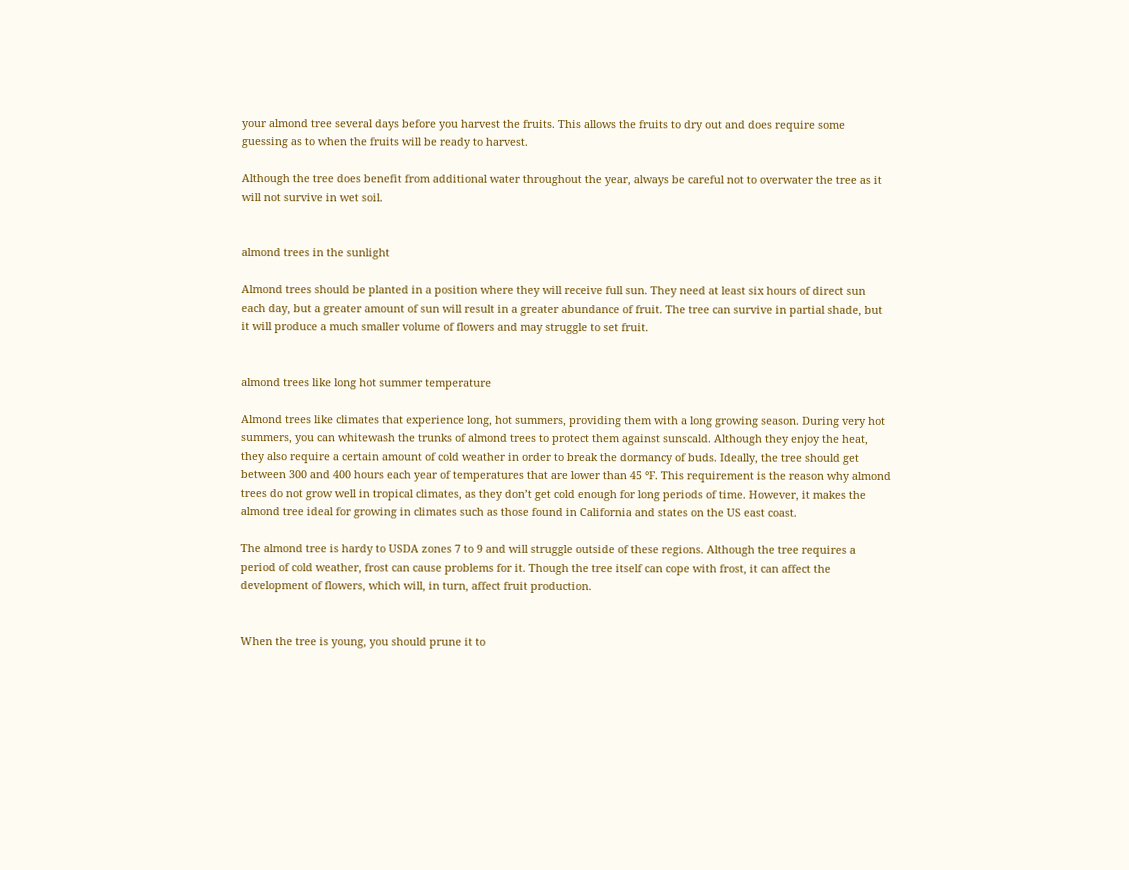your almond tree several days before you harvest the fruits. This allows the fruits to dry out and does require some guessing as to when the fruits will be ready to harvest.

Although the tree does benefit from additional water throughout the year, always be careful not to overwater the tree as it will not survive in wet soil.


almond trees in the sunlight

Almond trees should be planted in a position where they will receive full sun. They need at least six hours of direct sun each day, but a greater amount of sun will result in a greater abundance of fruit. The tree can survive in partial shade, but it will produce a much smaller volume of flowers and may struggle to set fruit.


almond trees like long hot summer temperature

Almond trees like climates that experience long, hot summers, providing them with a long growing season. During very hot summers, you can whitewash the trunks of almond trees to protect them against sunscald. Although they enjoy the heat, they also require a certain amount of cold weather in order to break the dormancy of buds. Ideally, the tree should get between 300 and 400 hours each year of temperatures that are lower than 45 °F. This requirement is the reason why almond trees do not grow well in tropical climates, as they don’t get cold enough for long periods of time. However, it makes the almond tree ideal for growing in climates such as those found in California and states on the US east coast.

The almond tree is hardy to USDA zones 7 to 9 and will struggle outside of these regions. Although the tree requires a period of cold weather, frost can cause problems for it. Though the tree itself can cope with frost, it can affect the development of flowers, which will, in turn, affect fruit production.


When the tree is young, you should prune it to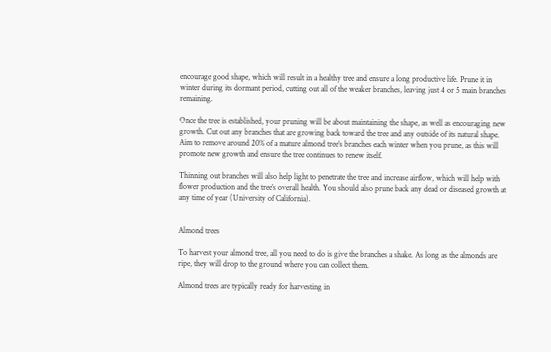encourage good shape, which will result in a healthy tree and ensure a long productive life. Prune it in winter during its dormant period, cutting out all of the weaker branches, leaving just 4 or 5 main branches remaining.

Once the tree is established, your pruning will be about maintaining the shape, as well as encouraging new growth. Cut out any branches that are growing back toward the tree and any outside of its natural shape. Aim to remove around 20% of a mature almond tree’s branches each winter when you prune, as this will promote new growth and ensure the tree continues to renew itself.

Thinning out branches will also help light to penetrate the tree and increase airflow, which will help with flower production and the tree’s overall health. You should also prune back any dead or diseased growth at any time of year (University of California).


Almond trees

To harvest your almond tree, all you need to do is give the branches a shake. As long as the almonds are ripe, they will drop to the ground where you can collect them.

Almond trees are typically ready for harvesting in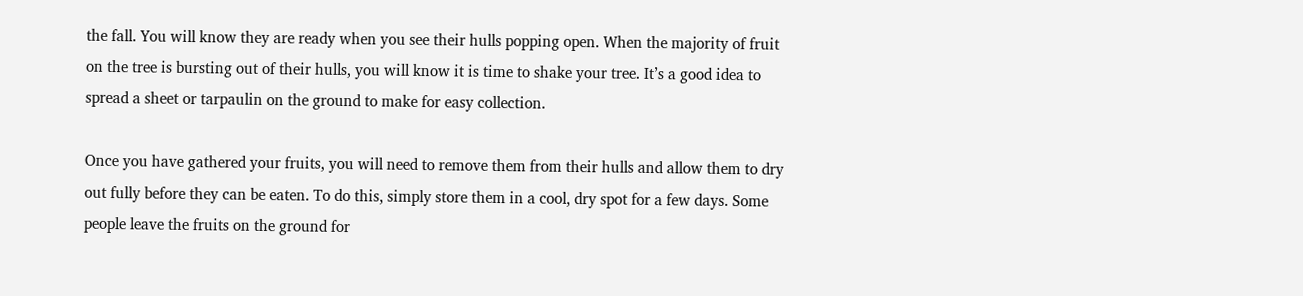the fall. You will know they are ready when you see their hulls popping open. When the majority of fruit on the tree is bursting out of their hulls, you will know it is time to shake your tree. It’s a good idea to spread a sheet or tarpaulin on the ground to make for easy collection.

Once you have gathered your fruits, you will need to remove them from their hulls and allow them to dry out fully before they can be eaten. To do this, simply store them in a cool, dry spot for a few days. Some people leave the fruits on the ground for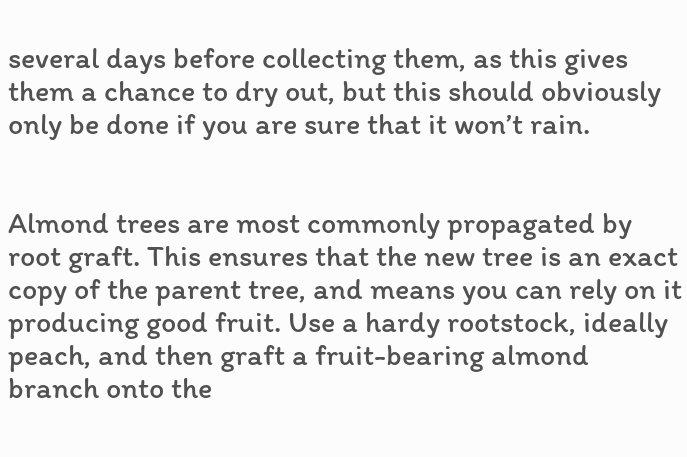several days before collecting them, as this gives them a chance to dry out, but this should obviously only be done if you are sure that it won’t rain.


Almond trees are most commonly propagated by root graft. This ensures that the new tree is an exact copy of the parent tree, and means you can rely on it producing good fruit. Use a hardy rootstock, ideally peach, and then graft a fruit-bearing almond branch onto the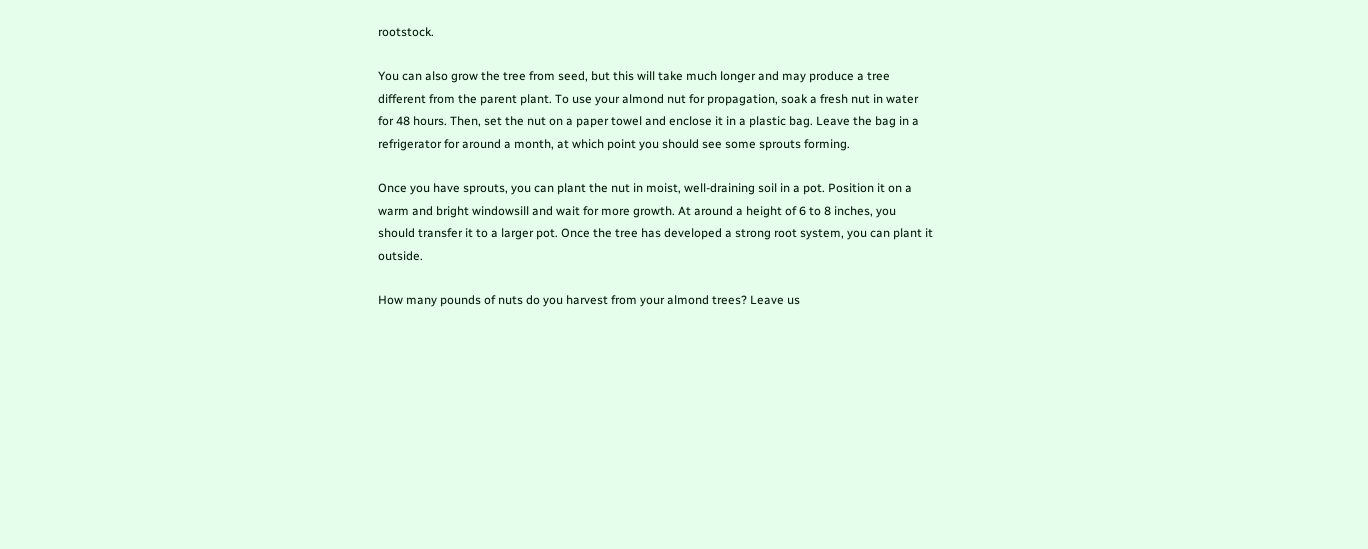rootstock.

You can also grow the tree from seed, but this will take much longer and may produce a tree different from the parent plant. To use your almond nut for propagation, soak a fresh nut in water for 48 hours. Then, set the nut on a paper towel and enclose it in a plastic bag. Leave the bag in a refrigerator for around a month, at which point you should see some sprouts forming.

Once you have sprouts, you can plant the nut in moist, well-draining soil in a pot. Position it on a warm and bright windowsill and wait for more growth. At around a height of 6 to 8 inches, you should transfer it to a larger pot. Once the tree has developed a strong root system, you can plant it outside.

How many pounds of nuts do you harvest from your almond trees? Leave us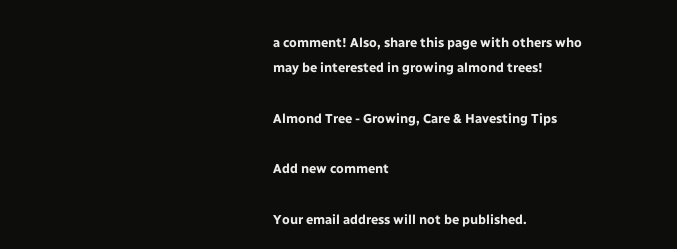a comment! Also, share this page with others who may be interested in growing almond trees!

Almond Tree - Growing, Care & Havesting Tips

Add new comment

Your email address will not be published.